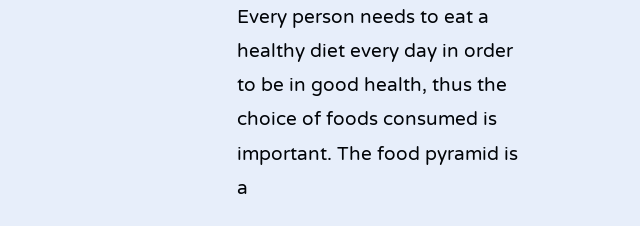Every person needs to eat a healthy diet every day in order to be in good health, thus the choice of foods consumed is important. The food pyramid is a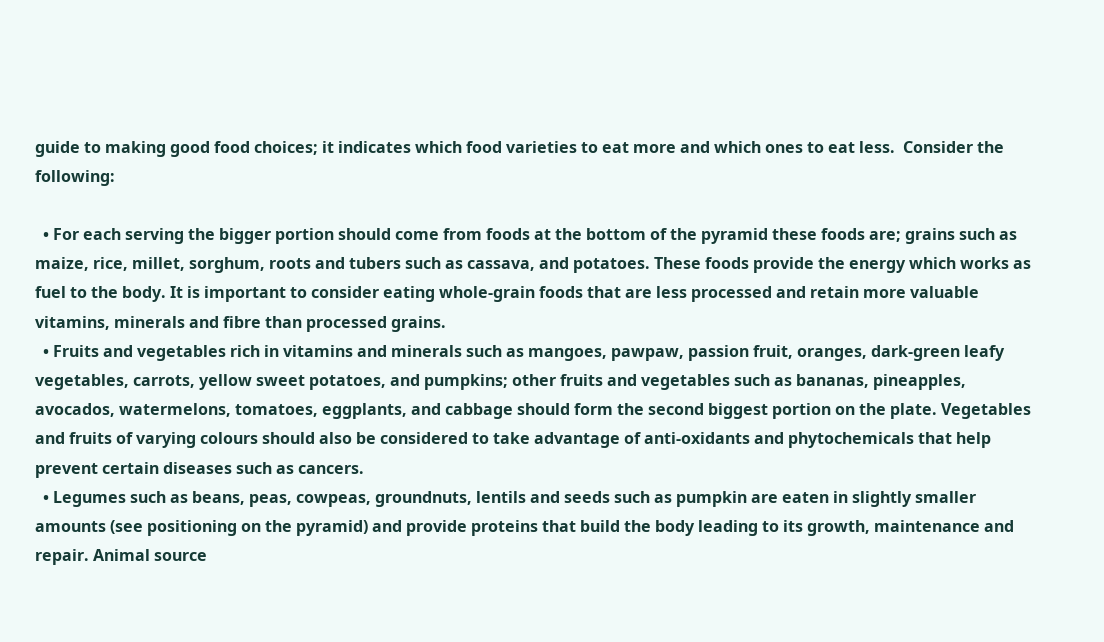guide to making good food choices; it indicates which food varieties to eat more and which ones to eat less.  Consider the following:

  • For each serving the bigger portion should come from foods at the bottom of the pyramid these foods are; grains such as maize, rice, millet, sorghum, roots and tubers such as cassava, and potatoes. These foods provide the energy which works as fuel to the body. It is important to consider eating whole-grain foods that are less processed and retain more valuable vitamins, minerals and fibre than processed grains.
  • Fruits and vegetables rich in vitamins and minerals such as mangoes, pawpaw, passion fruit, oranges, dark-green leafy vegetables, carrots, yellow sweet potatoes, and pumpkins; other fruits and vegetables such as bananas, pineapples, avocados, watermelons, tomatoes, eggplants, and cabbage should form the second biggest portion on the plate. Vegetables and fruits of varying colours should also be considered to take advantage of anti-oxidants and phytochemicals that help prevent certain diseases such as cancers.
  • Legumes such as beans, peas, cowpeas, groundnuts, lentils and seeds such as pumpkin are eaten in slightly smaller amounts (see positioning on the pyramid) and provide proteins that build the body leading to its growth, maintenance and repair. Animal source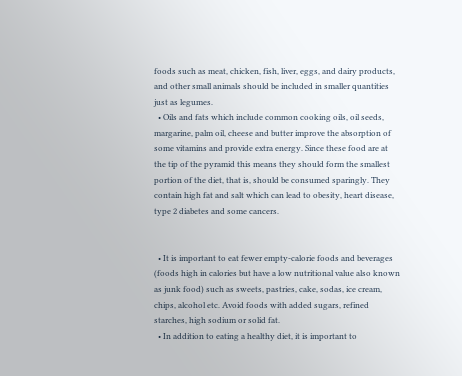foods such as meat, chicken, fish, liver, eggs, and dairy products, and other small animals should be included in smaller quantities just as legumes.
  • Oils and fats which include common cooking oils, oil seeds, margarine, palm oil, cheese and butter improve the absorption of some vitamins and provide extra energy. Since these food are at the tip of the pyramid this means they should form the smallest portion of the diet, that is, should be consumed sparingly. They contain high fat and salt which can lead to obesity, heart disease, type 2 diabetes and some cancers.


  • It is important to eat fewer empty-calorie foods and beverages (foods high in calories but have a low nutritional value also known as junk food) such as sweets, pastries, cake, sodas, ice cream, chips, alcohol etc. Avoid foods with added sugars, refined starches, high sodium or solid fat.
  • In addition to eating a healthy diet, it is important to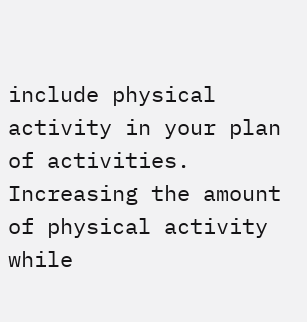include physical activity in your plan of activities. Increasing the amount of physical activity while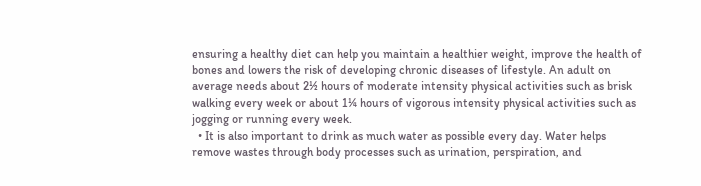ensuring a healthy diet can help you maintain a healthier weight, improve the health of bones and lowers the risk of developing chronic diseases of lifestyle. An adult on average needs about 2½ hours of moderate intensity physical activities such as brisk walking every week or about 1¼ hours of vigorous intensity physical activities such as jogging or running every week.
  • It is also important to drink as much water as possible every day. Water helps remove wastes through body processes such as urination, perspiration, and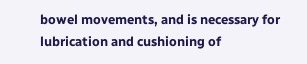bowel movements, and is necessary for lubrication and cushioning of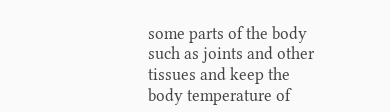some parts of the body such as joints and other tissues and keep the body temperature of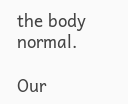the body normal.

Our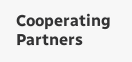Cooperating Partners